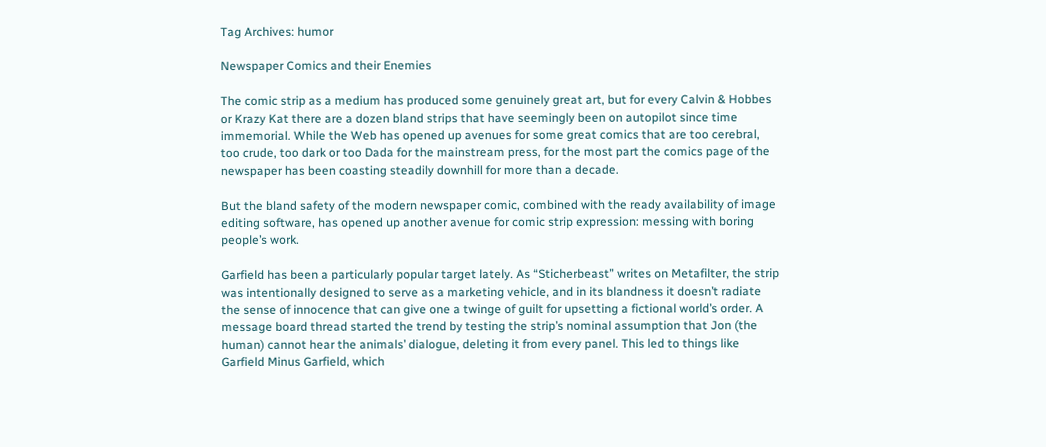Tag Archives: humor

Newspaper Comics and their Enemies

The comic strip as a medium has produced some genuinely great art, but for every Calvin & Hobbes or Krazy Kat there are a dozen bland strips that have seemingly been on autopilot since time immemorial. While the Web has opened up avenues for some great comics that are too cerebral, too crude, too dark or too Dada for the mainstream press, for the most part the comics page of the newspaper has been coasting steadily downhill for more than a decade.

But the bland safety of the modern newspaper comic, combined with the ready availability of image editing software, has opened up another avenue for comic strip expression: messing with boring people’s work.

Garfield has been a particularly popular target lately. As “Sticherbeast” writes on Metafilter, the strip was intentionally designed to serve as a marketing vehicle, and in its blandness it doesn’t radiate the sense of innocence that can give one a twinge of guilt for upsetting a fictional world’s order. A message board thread started the trend by testing the strip’s nominal assumption that Jon (the human) cannot hear the animals’ dialogue, deleting it from every panel. This led to things like Garfield Minus Garfield, which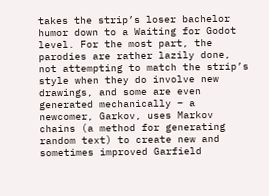takes the strip’s loser bachelor humor down to a Waiting for Godot level. For the most part, the parodies are rather lazily done, not attempting to match the strip’s style when they do involve new drawings, and some are even generated mechanically – a newcomer, Garkov, uses Markov chains (a method for generating random text) to create new and sometimes improved Garfield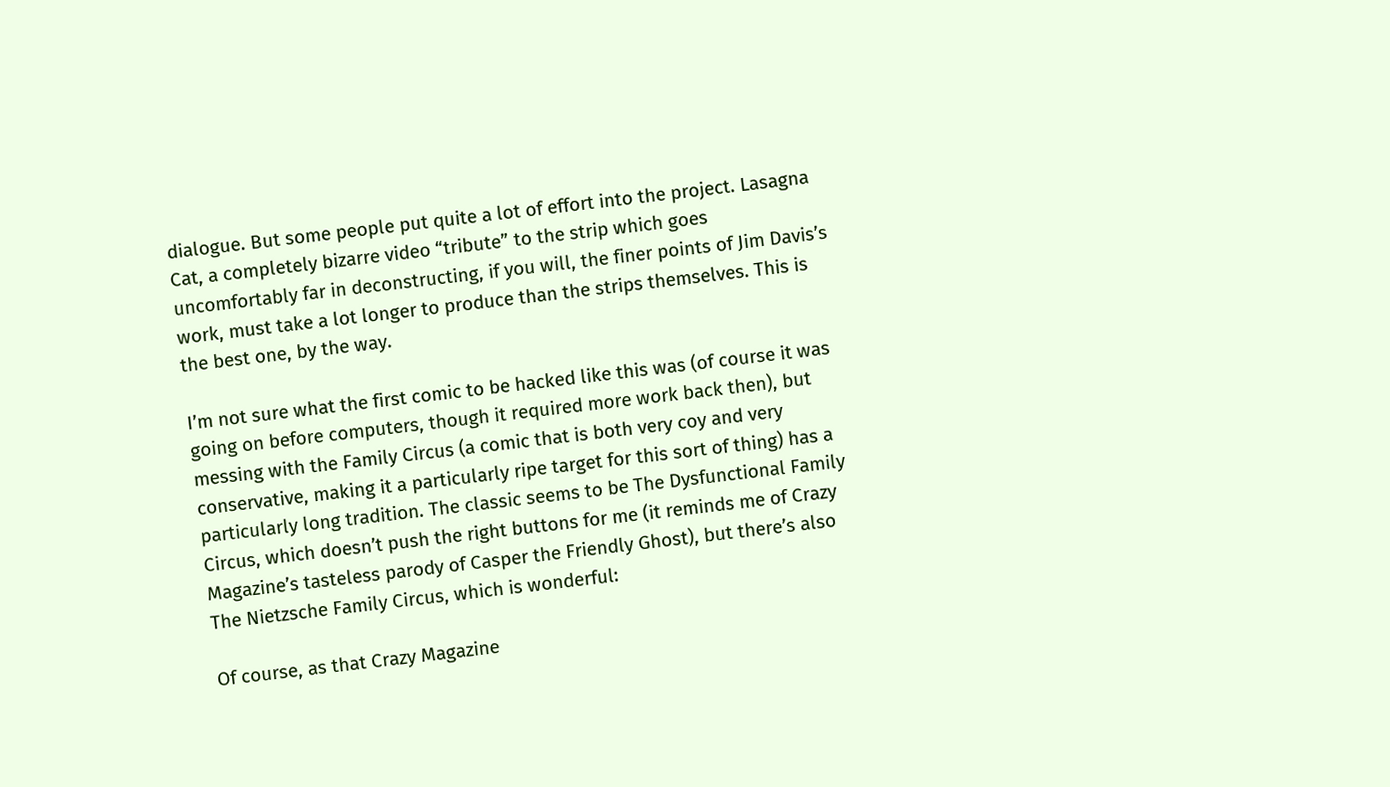dialogue. But some people put quite a lot of effort into the project. Lasagna Cat, a completely bizarre video “tribute” to the strip which goes uncomfortably far in deconstructing, if you will, the finer points of Jim Davis’s work, must take a lot longer to produce than the strips themselves. This is the best one, by the way.

I’m not sure what the first comic to be hacked like this was (of course it was going on before computers, though it required more work back then), but messing with the Family Circus (a comic that is both very coy and very conservative, making it a particularly ripe target for this sort of thing) has a particularly long tradition. The classic seems to be The Dysfunctional Family Circus, which doesn’t push the right buttons for me (it reminds me of Crazy Magazine’s tasteless parody of Casper the Friendly Ghost), but there’s also The Nietzsche Family Circus, which is wonderful:

Of course, as that Crazy Magazine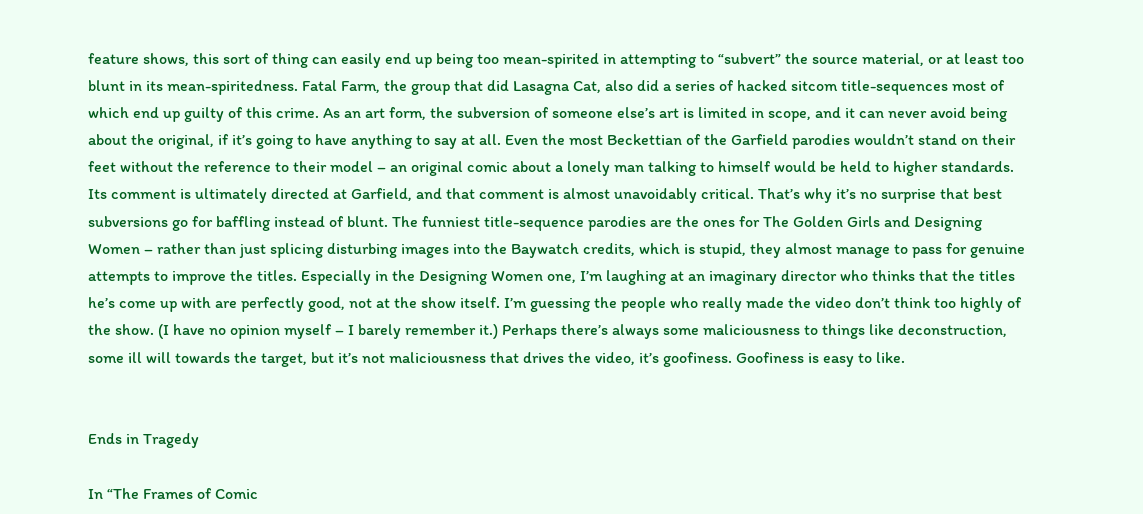feature shows, this sort of thing can easily end up being too mean-spirited in attempting to “subvert” the source material, or at least too blunt in its mean-spiritedness. Fatal Farm, the group that did Lasagna Cat, also did a series of hacked sitcom title-sequences most of which end up guilty of this crime. As an art form, the subversion of someone else’s art is limited in scope, and it can never avoid being about the original, if it’s going to have anything to say at all. Even the most Beckettian of the Garfield parodies wouldn’t stand on their feet without the reference to their model – an original comic about a lonely man talking to himself would be held to higher standards. Its comment is ultimately directed at Garfield, and that comment is almost unavoidably critical. That’s why it’s no surprise that best subversions go for baffling instead of blunt. The funniest title-sequence parodies are the ones for The Golden Girls and Designing Women – rather than just splicing disturbing images into the Baywatch credits, which is stupid, they almost manage to pass for genuine attempts to improve the titles. Especially in the Designing Women one, I’m laughing at an imaginary director who thinks that the titles he’s come up with are perfectly good, not at the show itself. I’m guessing the people who really made the video don’t think too highly of the show. (I have no opinion myself – I barely remember it.) Perhaps there’s always some maliciousness to things like deconstruction, some ill will towards the target, but it’s not maliciousness that drives the video, it’s goofiness. Goofiness is easy to like.


Ends in Tragedy

In “The Frames of Comic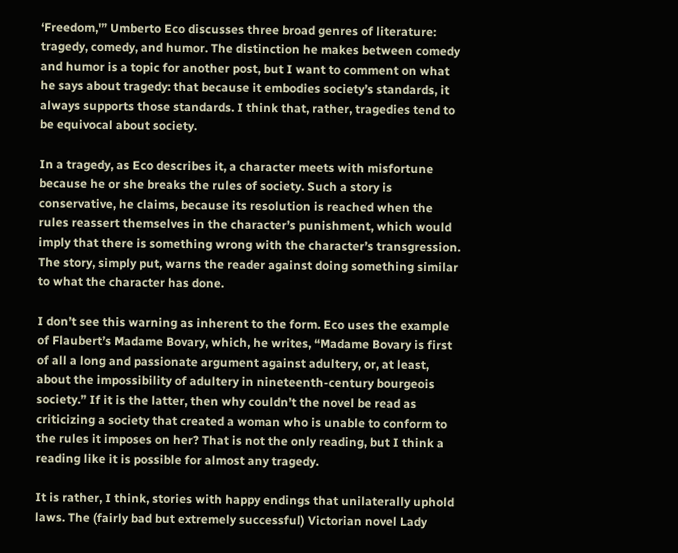‘Freedom,'” Umberto Eco discusses three broad genres of literature: tragedy, comedy, and humor. The distinction he makes between comedy and humor is a topic for another post, but I want to comment on what he says about tragedy: that because it embodies society’s standards, it always supports those standards. I think that, rather, tragedies tend to be equivocal about society.

In a tragedy, as Eco describes it, a character meets with misfortune because he or she breaks the rules of society. Such a story is conservative, he claims, because its resolution is reached when the rules reassert themselves in the character’s punishment, which would imply that there is something wrong with the character’s transgression. The story, simply put, warns the reader against doing something similar to what the character has done.

I don’t see this warning as inherent to the form. Eco uses the example of Flaubert’s Madame Bovary, which, he writes, “Madame Bovary is first of all a long and passionate argument against adultery, or, at least, about the impossibility of adultery in nineteenth-century bourgeois society.” If it is the latter, then why couldn’t the novel be read as criticizing a society that created a woman who is unable to conform to the rules it imposes on her? That is not the only reading, but I think a reading like it is possible for almost any tragedy.

It is rather, I think, stories with happy endings that unilaterally uphold laws. The (fairly bad but extremely successful) Victorian novel Lady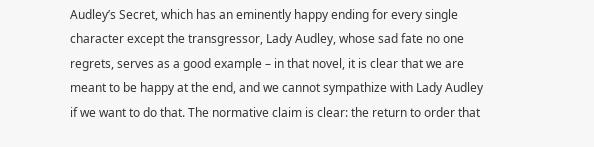Audley’s Secret, which has an eminently happy ending for every single character except the transgressor, Lady Audley, whose sad fate no one regrets, serves as a good example – in that novel, it is clear that we are meant to be happy at the end, and we cannot sympathize with Lady Audley if we want to do that. The normative claim is clear: the return to order that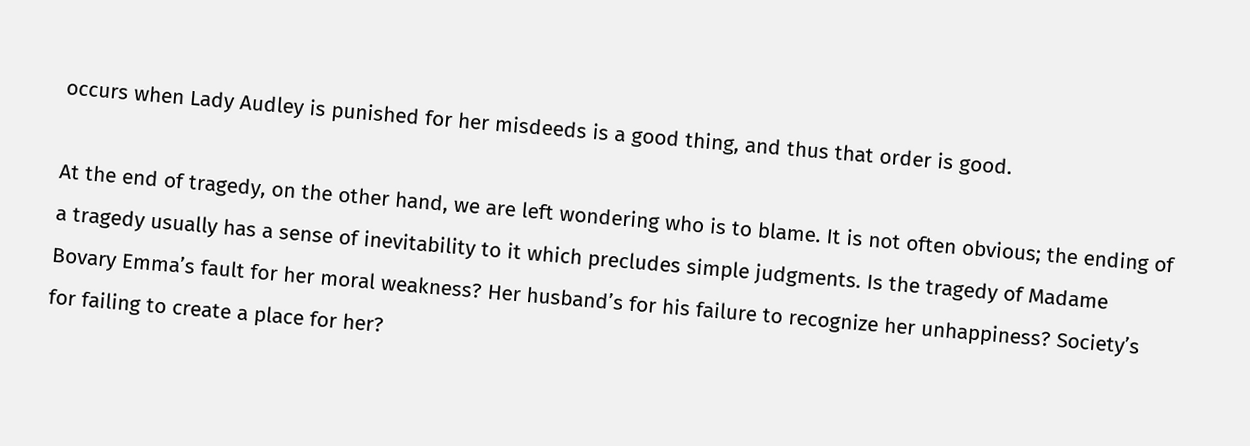occurs when Lady Audley is punished for her misdeeds is a good thing, and thus that order is good.

At the end of tragedy, on the other hand, we are left wondering who is to blame. It is not often obvious; the ending of a tragedy usually has a sense of inevitability to it which precludes simple judgments. Is the tragedy of Madame Bovary Emma’s fault for her moral weakness? Her husband’s for his failure to recognize her unhappiness? Society’s for failing to create a place for her?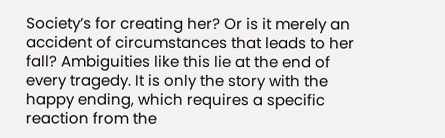Society’s for creating her? Or is it merely an accident of circumstances that leads to her fall? Ambiguities like this lie at the end of every tragedy. It is only the story with the happy ending, which requires a specific reaction from the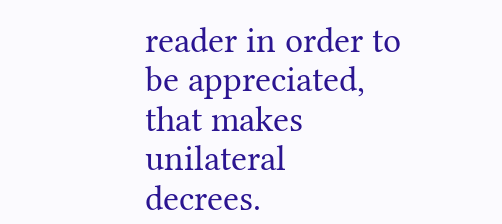reader in order to be appreciated, that makes unilateral decrees.